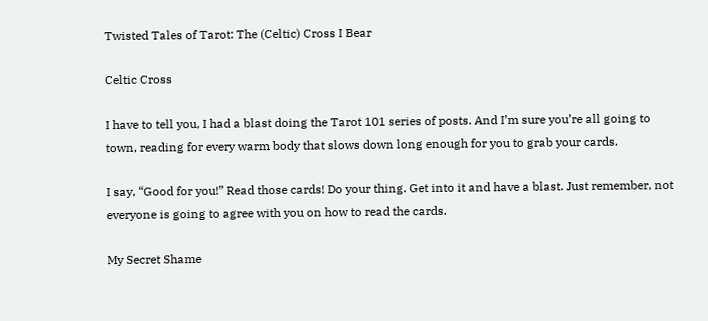Twisted Tales of Tarot: The (Celtic) Cross I Bear

Celtic Cross

I have to tell you, I had a blast doing the Tarot 101 series of posts. And I’m sure you’re all going to town, reading for every warm body that slows down long enough for you to grab your cards.

I say, “Good for you!” Read those cards! Do your thing. Get into it and have a blast. Just remember, not everyone is going to agree with you on how to read the cards.

My Secret Shame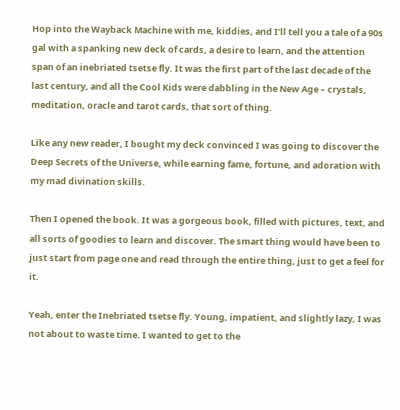Hop into the Wayback Machine with me, kiddies, and I’ll tell you a tale of a 90s gal with a spanking new deck of cards, a desire to learn, and the attention span of an inebriated tsetse fly. It was the first part of the last decade of the last century, and all the Cool Kids were dabbling in the New Age – crystals, meditation, oracle and tarot cards, that sort of thing.

Like any new reader, I bought my deck convinced I was going to discover the Deep Secrets of the Universe, while earning fame, fortune, and adoration with my mad divination skills.

Then I opened the book. It was a gorgeous book, filled with pictures, text, and all sorts of goodies to learn and discover. The smart thing would have been to just start from page one and read through the entire thing, just to get a feel for it.

Yeah, enter the Inebriated tsetse fly. Young, impatient, and slightly lazy, I was not about to waste time. I wanted to get to the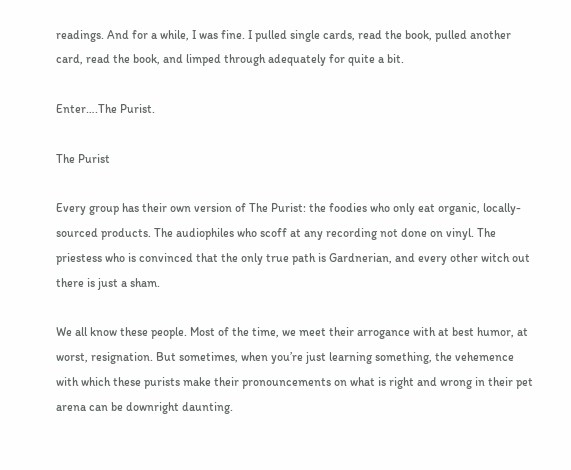readings. And for a while, I was fine. I pulled single cards, read the book, pulled another card, read the book, and limped through adequately for quite a bit.

Enter….The Purist.

The Purist

Every group has their own version of The Purist: the foodies who only eat organic, locally-sourced products. The audiophiles who scoff at any recording not done on vinyl. The priestess who is convinced that the only true path is Gardnerian, and every other witch out there is just a sham.

We all know these people. Most of the time, we meet their arrogance with at best humor, at worst, resignation. But sometimes, when you’re just learning something, the vehemence with which these purists make their pronouncements on what is right and wrong in their pet arena can be downright daunting.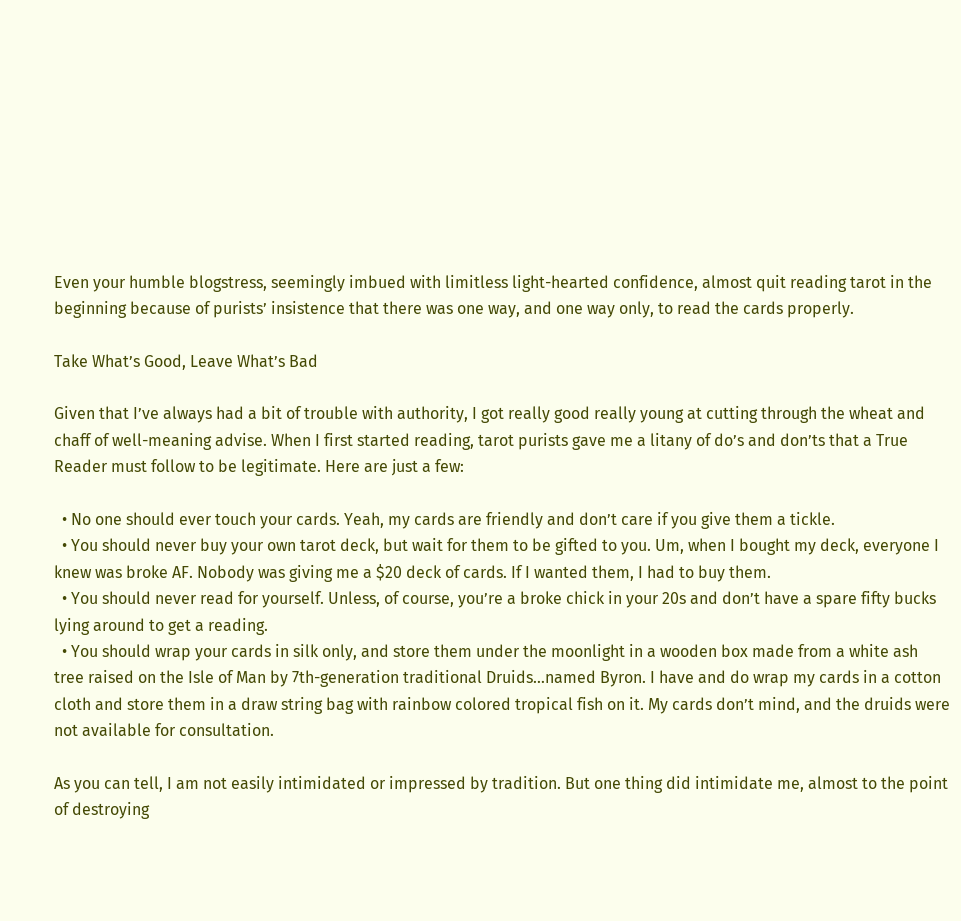Even your humble blogstress, seemingly imbued with limitless light-hearted confidence, almost quit reading tarot in the beginning because of purists’ insistence that there was one way, and one way only, to read the cards properly.

Take What’s Good, Leave What’s Bad

Given that I’ve always had a bit of trouble with authority, I got really good really young at cutting through the wheat and chaff of well-meaning advise. When I first started reading, tarot purists gave me a litany of do’s and don’ts that a True Reader must follow to be legitimate. Here are just a few:

  • No one should ever touch your cards. Yeah, my cards are friendly and don’t care if you give them a tickle.
  • You should never buy your own tarot deck, but wait for them to be gifted to you. Um, when I bought my deck, everyone I knew was broke AF. Nobody was giving me a $20 deck of cards. If I wanted them, I had to buy them.
  • You should never read for yourself. Unless, of course, you’re a broke chick in your 20s and don’t have a spare fifty bucks lying around to get a reading.
  • You should wrap your cards in silk only, and store them under the moonlight in a wooden box made from a white ash tree raised on the Isle of Man by 7th-generation traditional Druids…named Byron. I have and do wrap my cards in a cotton cloth and store them in a draw string bag with rainbow colored tropical fish on it. My cards don’t mind, and the druids were not available for consultation.

As you can tell, I am not easily intimidated or impressed by tradition. But one thing did intimidate me, almost to the point of destroying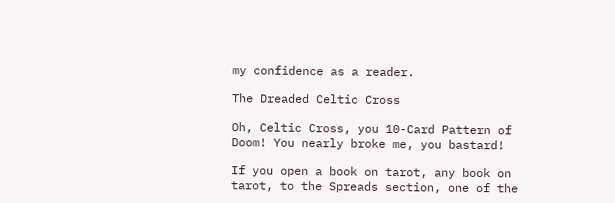my confidence as a reader.

The Dreaded Celtic Cross

Oh, Celtic Cross, you 10-Card Pattern of Doom! You nearly broke me, you bastard!

If you open a book on tarot, any book on tarot, to the Spreads section, one of the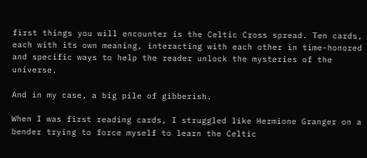first things you will encounter is the Celtic Cross spread. Ten cards, each with its own meaning, interacting with each other in time-honored and specific ways to help the reader unlock the mysteries of the universe.

And in my case, a big pile of gibberish.

When I was first reading cards, I struggled like Hermione Granger on a bender trying to force myself to learn the Celtic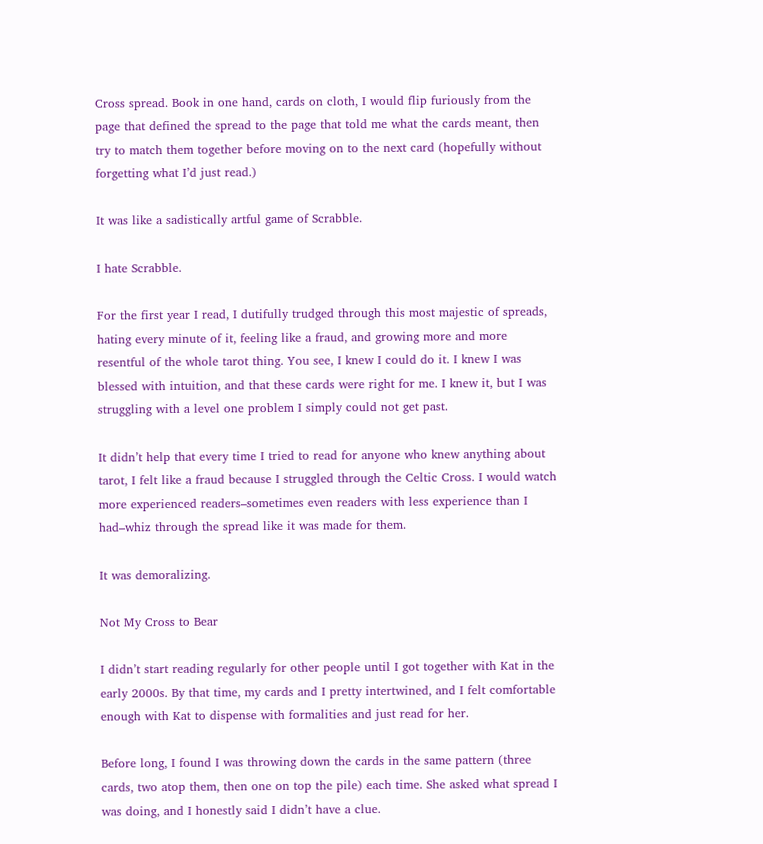Cross spread. Book in one hand, cards on cloth, I would flip furiously from the page that defined the spread to the page that told me what the cards meant, then try to match them together before moving on to the next card (hopefully without forgetting what I’d just read.)

It was like a sadistically artful game of Scrabble.

I hate Scrabble.

For the first year I read, I dutifully trudged through this most majestic of spreads, hating every minute of it, feeling like a fraud, and growing more and more resentful of the whole tarot thing. You see, I knew I could do it. I knew I was blessed with intuition, and that these cards were right for me. I knew it, but I was struggling with a level one problem I simply could not get past.

It didn’t help that every time I tried to read for anyone who knew anything about tarot, I felt like a fraud because I struggled through the Celtic Cross. I would watch more experienced readers–sometimes even readers with less experience than I had–whiz through the spread like it was made for them.

It was demoralizing.

Not My Cross to Bear

I didn’t start reading regularly for other people until I got together with Kat in the early 2000s. By that time, my cards and I pretty intertwined, and I felt comfortable enough with Kat to dispense with formalities and just read for her.

Before long, I found I was throwing down the cards in the same pattern (three cards, two atop them, then one on top the pile) each time. She asked what spread I was doing, and I honestly said I didn’t have a clue.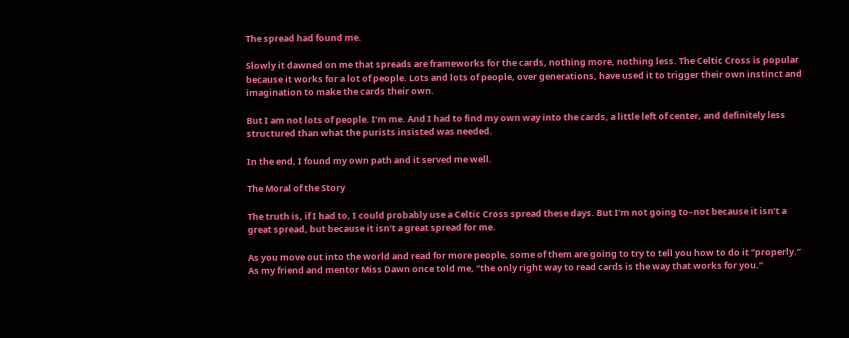The spread had found me.

Slowly it dawned on me that spreads are frameworks for the cards, nothing more, nothing less. The Celtic Cross is popular because it works for a lot of people. Lots and lots of people, over generations, have used it to trigger their own instinct and imagination to make the cards their own.

But I am not lots of people. I’m me. And I had to find my own way into the cards, a little left of center, and definitely less structured than what the purists insisted was needed.

In the end, I found my own path and it served me well.

The Moral of the Story

The truth is, if I had to, I could probably use a Celtic Cross spread these days. But I’m not going to–not because it isn’t a great spread, but because it isn’t a great spread for me.

As you move out into the world and read for more people, some of them are going to try to tell you how to do it “properly.” As my friend and mentor Miss Dawn once told me, “the only right way to read cards is the way that works for you.”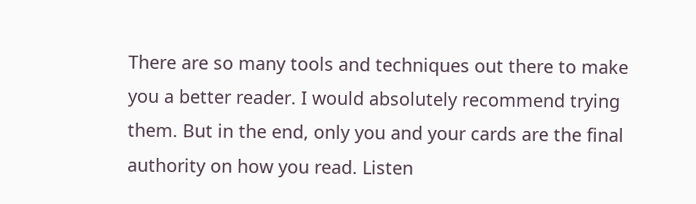There are so many tools and techniques out there to make you a better reader. I would absolutely recommend trying them. But in the end, only you and your cards are the final authority on how you read. Listen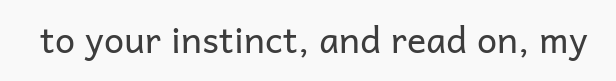to your instinct, and read on, my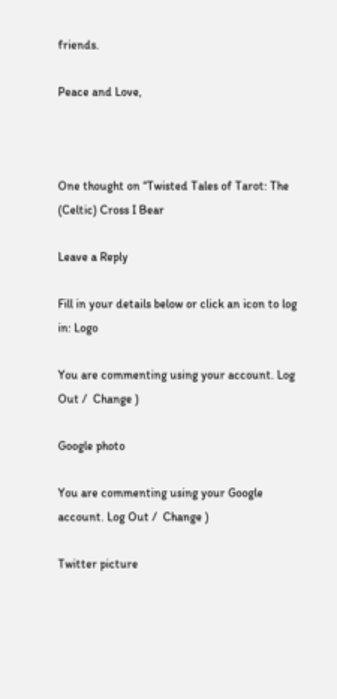friends.

Peace and Love,



One thought on “Twisted Tales of Tarot: The (Celtic) Cross I Bear

Leave a Reply

Fill in your details below or click an icon to log in: Logo

You are commenting using your account. Log Out /  Change )

Google photo

You are commenting using your Google account. Log Out /  Change )

Twitter picture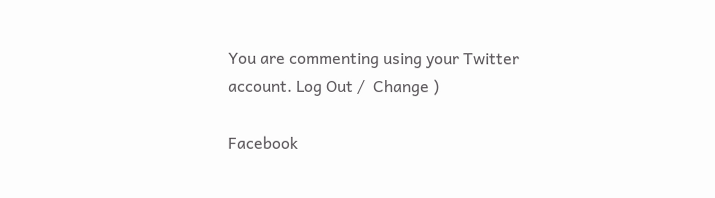You are commenting using your Twitter account. Log Out /  Change )

Facebook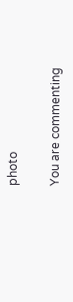photo

You are commenting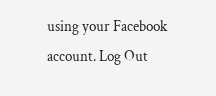using your Facebook account. Log Out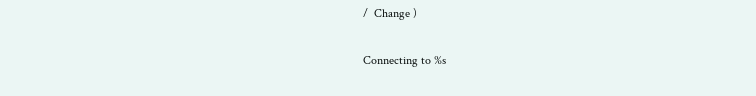/  Change )

Connecting to %s